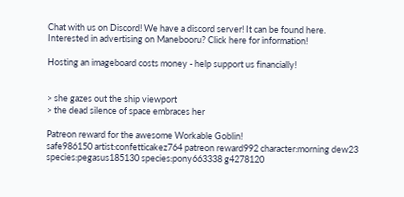Chat with us on Discord! We have a discord server! It can be found here.
Interested in advertising on Manebooru? Click here for information!

Hosting an imageboard costs money - help support us financially!


> she gazes out the ship viewport
> the dead silence of space embraces her

Patreon reward for the awesome Workable Goblin!
safe986150 artist:confetticakez764 patreon reward992 character:morning dew23 species:pegasus185130 species:pony663338 g4278120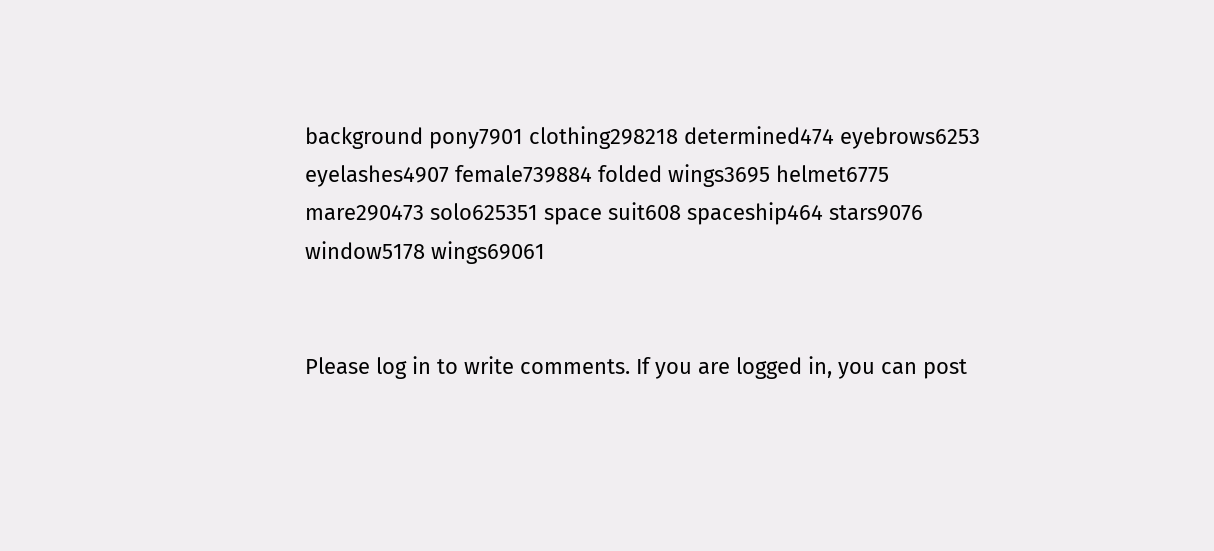background pony7901 clothing298218 determined474 eyebrows6253 eyelashes4907 female739884 folded wings3695 helmet6775 mare290473 solo625351 space suit608 spaceship464 stars9076 window5178 wings69061


Please log in to write comments. If you are logged in, you can post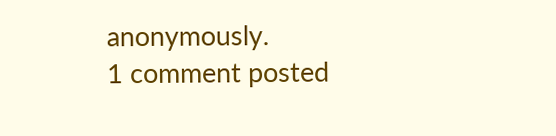anonymously.
1 comment posted